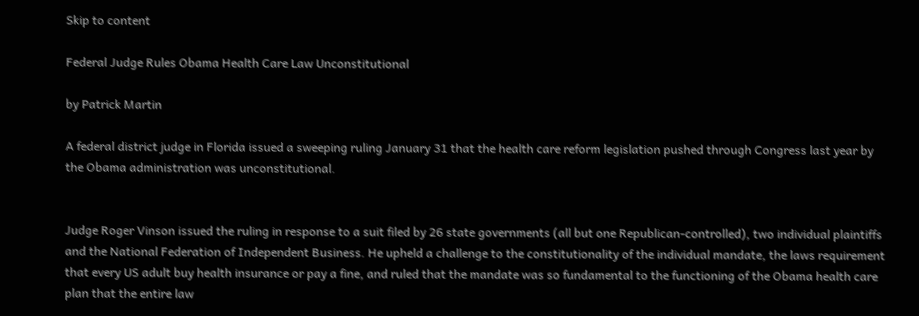Skip to content

Federal Judge Rules Obama Health Care Law Unconstitutional

by Patrick Martin

A federal district judge in Florida issued a sweeping ruling January 31 that the health care reform legislation pushed through Congress last year by the Obama administration was unconstitutional.


Judge Roger Vinson issued the ruling in response to a suit filed by 26 state governments (all but one Republican-controlled), two individual plaintiffs and the National Federation of Independent Business. He upheld a challenge to the constitutionality of the individual mandate, the laws requirement that every US adult buy health insurance or pay a fine, and ruled that the mandate was so fundamental to the functioning of the Obama health care plan that the entire law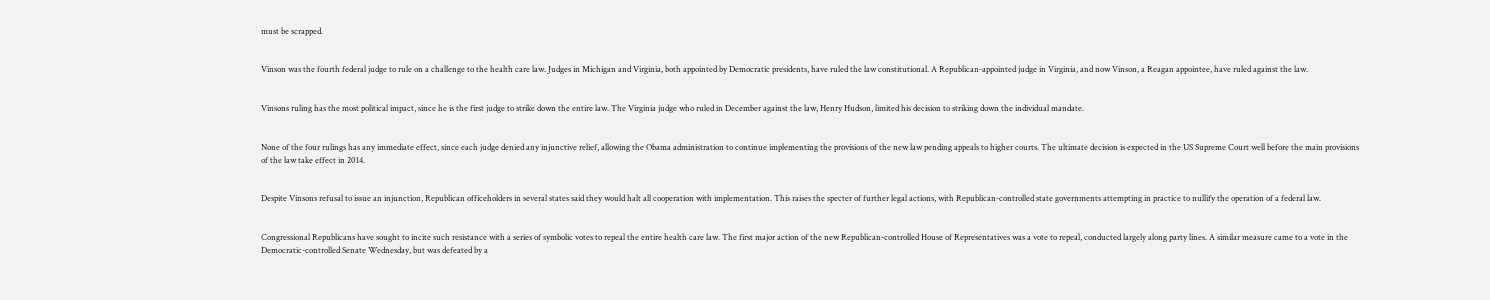must be scrapped.


Vinson was the fourth federal judge to rule on a challenge to the health care law. Judges in Michigan and Virginia, both appointed by Democratic presidents, have ruled the law constitutional. A Republican-appointed judge in Virginia, and now Vinson, a Reagan appointee, have ruled against the law.


Vinsons ruling has the most political impact, since he is the first judge to strike down the entire law. The Virginia judge who ruled in December against the law, Henry Hudson, limited his decision to striking down the individual mandate.


None of the four rulings has any immediate effect, since each judge denied any injunctive relief, allowing the Obama administration to continue implementing the provisions of the new law pending appeals to higher courts. The ultimate decision is expected in the US Supreme Court well before the main provisions of the law take effect in 2014.


Despite Vinsons refusal to issue an injunction, Republican officeholders in several states said they would halt all cooperation with implementation. This raises the specter of further legal actions, with Republican-controlled state governments attempting in practice to nullify the operation of a federal law.


Congressional Republicans have sought to incite such resistance with a series of symbolic votes to repeal the entire health care law. The first major action of the new Republican-controlled House of Representatives was a vote to repeal, conducted largely along party lines. A similar measure came to a vote in the Democratic-controlled Senate Wednesday, but was defeated by a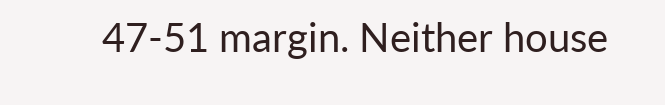47-51 margin. Neither house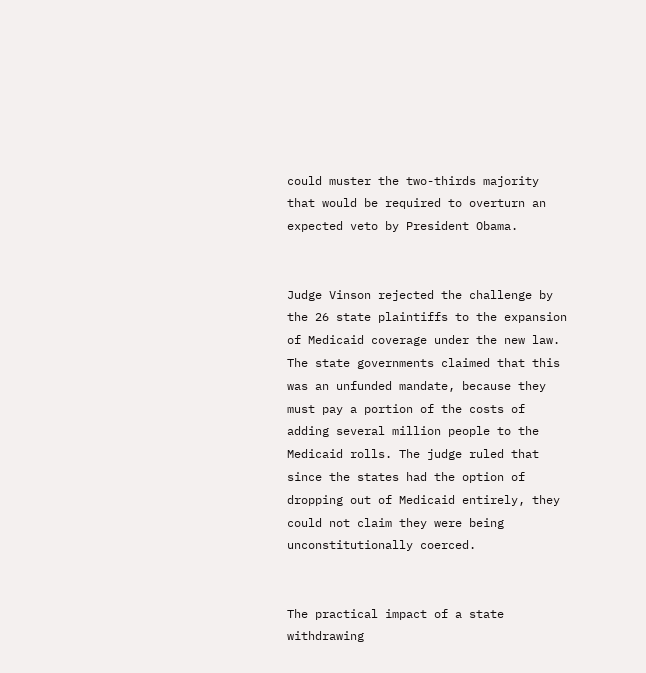could muster the two-thirds majority that would be required to overturn an expected veto by President Obama.


Judge Vinson rejected the challenge by the 26 state plaintiffs to the expansion of Medicaid coverage under the new law. The state governments claimed that this was an unfunded mandate, because they must pay a portion of the costs of adding several million people to the Medicaid rolls. The judge ruled that since the states had the option of dropping out of Medicaid entirely, they could not claim they were being unconstitutionally coerced.


The practical impact of a state withdrawing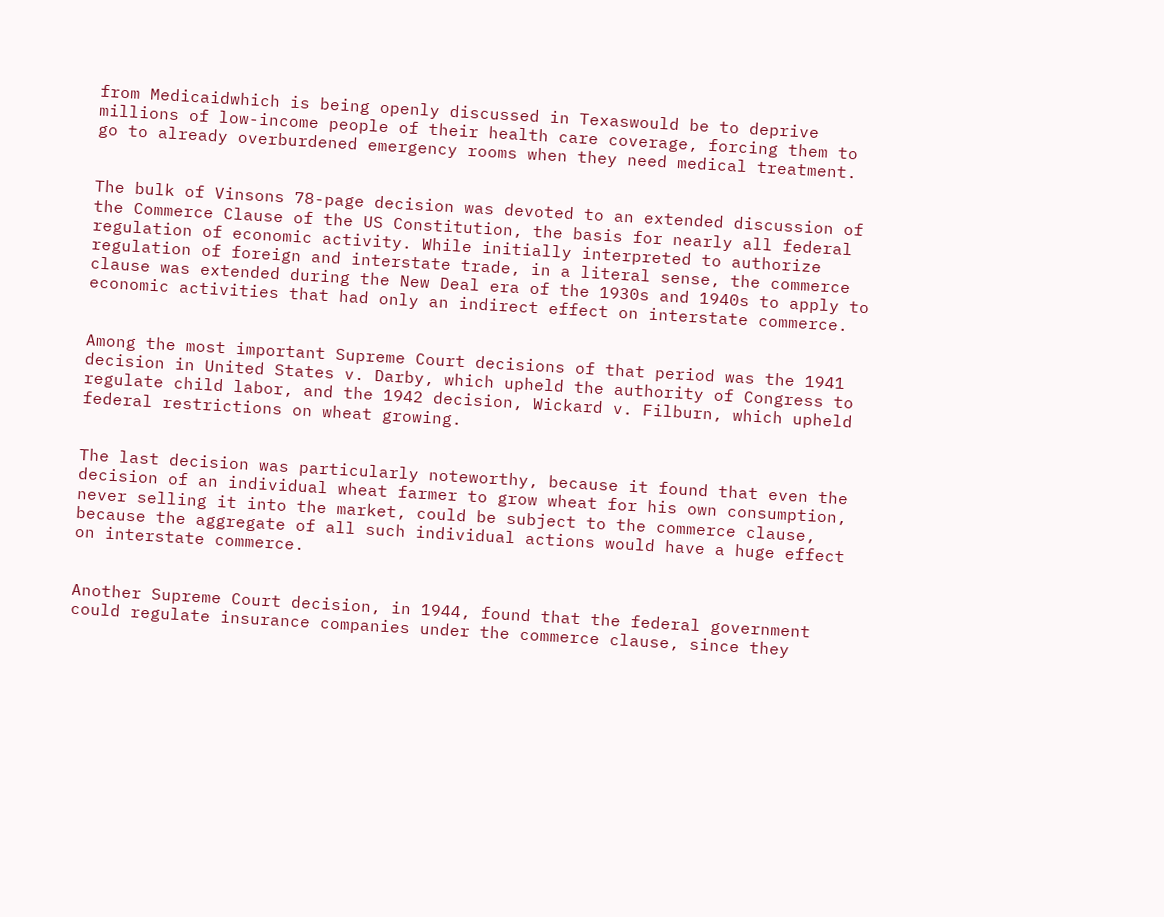from Medicaidwhich is being openly discussed in Texaswould be to deprive millions of low-income people of their health care coverage, forcing them to go to already overburdened emergency rooms when they need medical treatment.


The bulk of Vinsons 78-page decision was devoted to an extended discussion of the Commerce Clause of the US Constitution, the basis for nearly all federal regulation of economic activity. While initially interpreted to authorize regulation of foreign and interstate trade, in a literal sense, the commerce clause was extended during the New Deal era of the 1930s and 1940s to apply to economic activities that had only an indirect effect on interstate commerce.


Among the most important Supreme Court decisions of that period was the 1941 decision in United States v. Darby, which upheld the authority of Congress to regulate child labor, and the 1942 decision, Wickard v. Filburn, which upheld federal restrictions on wheat growing.


The last decision was particularly noteworthy, because it found that even the decision of an individual wheat farmer to grow wheat for his own consumption, never selling it into the market, could be subject to the commerce clause, because the aggregate of all such individual actions would have a huge effect on interstate commerce.


Another Supreme Court decision, in 1944, found that the federal government could regulate insurance companies under the commerce clause, since they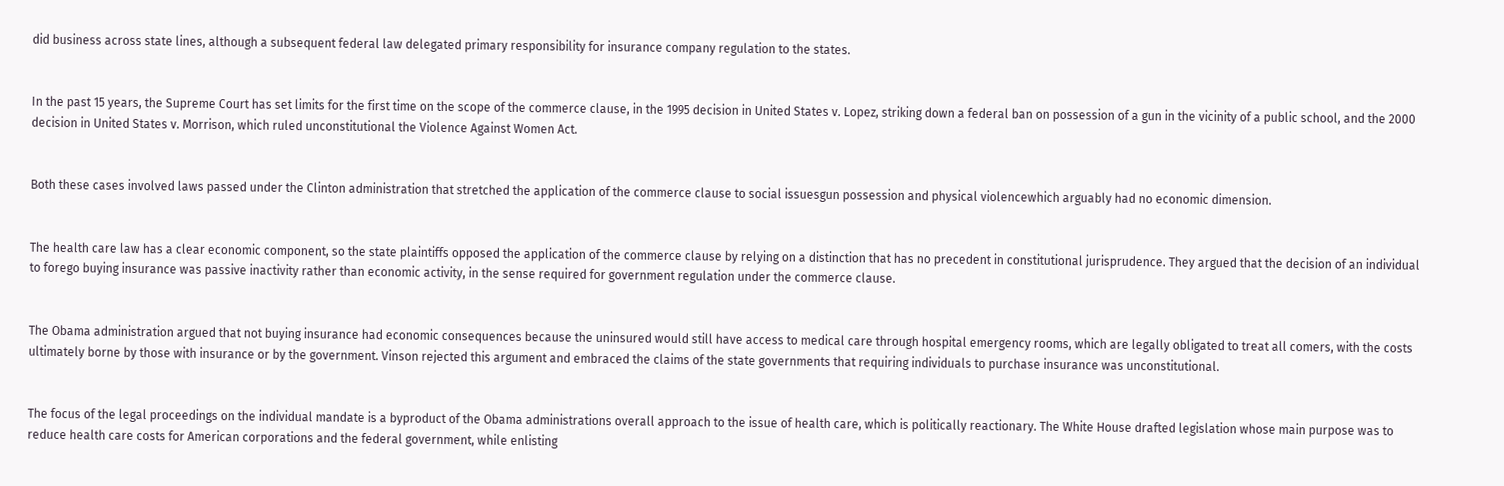did business across state lines, although a subsequent federal law delegated primary responsibility for insurance company regulation to the states.


In the past 15 years, the Supreme Court has set limits for the first time on the scope of the commerce clause, in the 1995 decision in United States v. Lopez, striking down a federal ban on possession of a gun in the vicinity of a public school, and the 2000 decision in United States v. Morrison, which ruled unconstitutional the Violence Against Women Act.


Both these cases involved laws passed under the Clinton administration that stretched the application of the commerce clause to social issuesgun possession and physical violencewhich arguably had no economic dimension.


The health care law has a clear economic component, so the state plaintiffs opposed the application of the commerce clause by relying on a distinction that has no precedent in constitutional jurisprudence. They argued that the decision of an individual to forego buying insurance was passive inactivity rather than economic activity, in the sense required for government regulation under the commerce clause.


The Obama administration argued that not buying insurance had economic consequences because the uninsured would still have access to medical care through hospital emergency rooms, which are legally obligated to treat all comers, with the costs ultimately borne by those with insurance or by the government. Vinson rejected this argument and embraced the claims of the state governments that requiring individuals to purchase insurance was unconstitutional.


The focus of the legal proceedings on the individual mandate is a byproduct of the Obama administrations overall approach to the issue of health care, which is politically reactionary. The White House drafted legislation whose main purpose was to reduce health care costs for American corporations and the federal government, while enlisting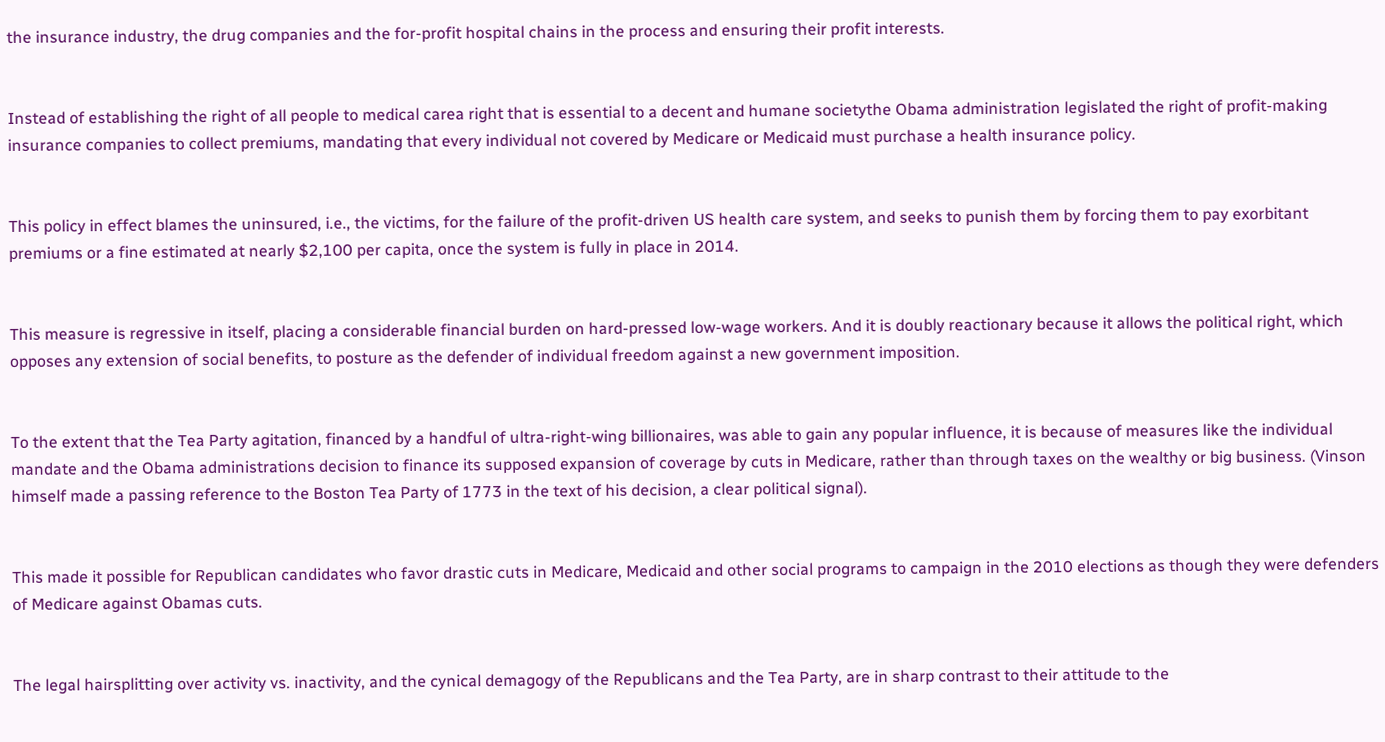the insurance industry, the drug companies and the for-profit hospital chains in the process and ensuring their profit interests.


Instead of establishing the right of all people to medical carea right that is essential to a decent and humane societythe Obama administration legislated the right of profit-making insurance companies to collect premiums, mandating that every individual not covered by Medicare or Medicaid must purchase a health insurance policy.


This policy in effect blames the uninsured, i.e., the victims, for the failure of the profit-driven US health care system, and seeks to punish them by forcing them to pay exorbitant premiums or a fine estimated at nearly $2,100 per capita, once the system is fully in place in 2014.


This measure is regressive in itself, placing a considerable financial burden on hard-pressed low-wage workers. And it is doubly reactionary because it allows the political right, which opposes any extension of social benefits, to posture as the defender of individual freedom against a new government imposition.


To the extent that the Tea Party agitation, financed by a handful of ultra-right-wing billionaires, was able to gain any popular influence, it is because of measures like the individual mandate and the Obama administrations decision to finance its supposed expansion of coverage by cuts in Medicare, rather than through taxes on the wealthy or big business. (Vinson himself made a passing reference to the Boston Tea Party of 1773 in the text of his decision, a clear political signal).


This made it possible for Republican candidates who favor drastic cuts in Medicare, Medicaid and other social programs to campaign in the 2010 elections as though they were defenders of Medicare against Obamas cuts.


The legal hairsplitting over activity vs. inactivity, and the cynical demagogy of the Republicans and the Tea Party, are in sharp contrast to their attitude to the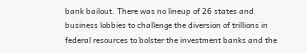bank bailout. There was no lineup of 26 states and business lobbies to challenge the diversion of trillions in federal resources to bolster the investment banks and the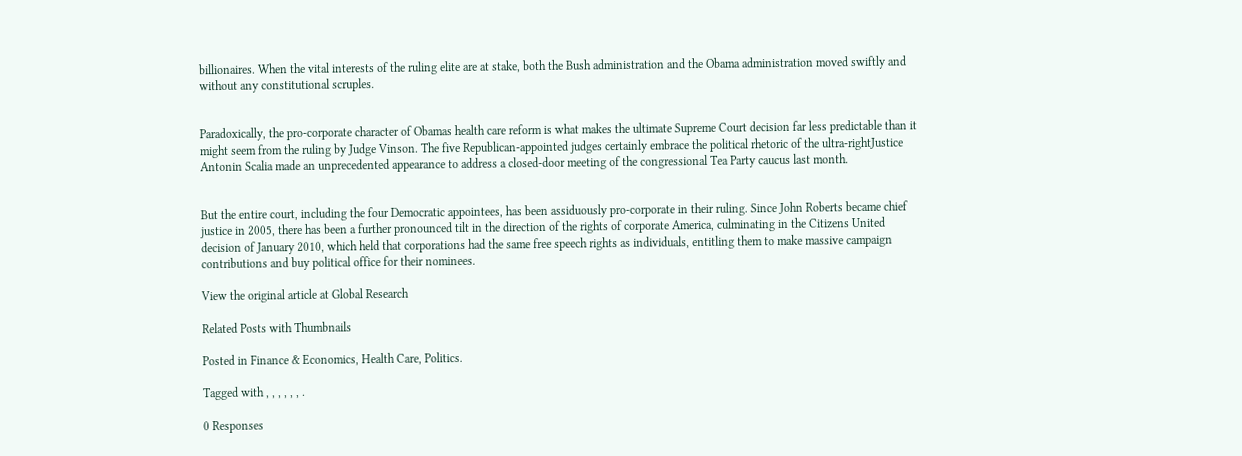billionaires. When the vital interests of the ruling elite are at stake, both the Bush administration and the Obama administration moved swiftly and without any constitutional scruples.


Paradoxically, the pro-corporate character of Obamas health care reform is what makes the ultimate Supreme Court decision far less predictable than it might seem from the ruling by Judge Vinson. The five Republican-appointed judges certainly embrace the political rhetoric of the ultra-rightJustice Antonin Scalia made an unprecedented appearance to address a closed-door meeting of the congressional Tea Party caucus last month.


But the entire court, including the four Democratic appointees, has been assiduously pro-corporate in their ruling. Since John Roberts became chief justice in 2005, there has been a further pronounced tilt in the direction of the rights of corporate America, culminating in the Citizens United decision of January 2010, which held that corporations had the same free speech rights as individuals, entitling them to make massive campaign contributions and buy political office for their nominees.

View the original article at Global Research

Related Posts with Thumbnails

Posted in Finance & Economics, Health Care, Politics.

Tagged with , , , , , , .

0 Responses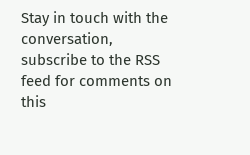Stay in touch with the conversation, subscribe to the RSS feed for comments on this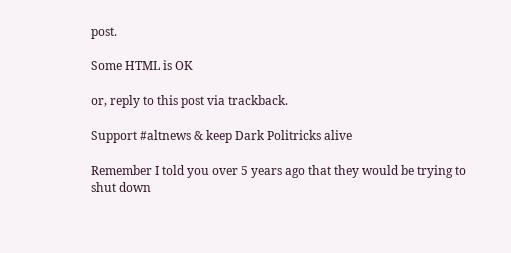post.

Some HTML is OK

or, reply to this post via trackback.

Support #altnews & keep Dark Politricks alive

Remember I told you over 5 years ago that they would be trying to shut down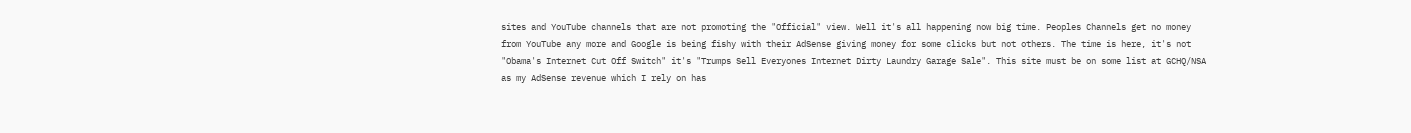sites and YouTube channels that are not promoting the "Official" view. Well it's all happening now big time. Peoples Channels get no money from YouTube any more and Google is being fishy with their AdSense giving money for some clicks but not others. The time is here, it's not "Obama's Internet Cut Off Switch" it's "Trumps Sell Everyones Internet Dirty Laundry Garage Sale". This site must be on some list at GCHQ/NSA as my AdSense revenue which I rely on has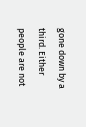gone down by a third. Either people are not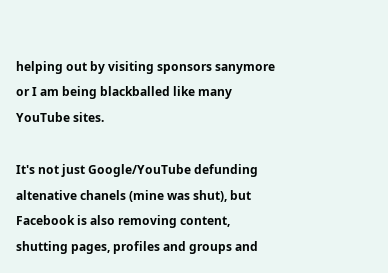helping out by visiting sponsors sanymore or I am being blackballed like many YouTube sites.

It's not just Google/YouTube defunding altenative chanels (mine was shut), but Facebook is also removing content, shutting pages, profiles and groups and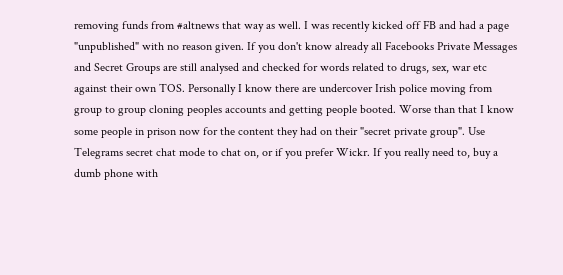removing funds from #altnews that way as well. I was recently kicked off FB and had a page "unpublished" with no reason given. If you don't know already all Facebooks Private Messages and Secret Groups are still analysed and checked for words related to drugs, sex, war etc against their own TOS. Personally I know there are undercover Irish police moving from group to group cloning peoples accounts and getting people booted. Worse than that I know some people in prison now for the content they had on their "secret private group". Use Telegrams secret chat mode to chat on, or if you prefer Wickr. If you really need to, buy a dumb phone with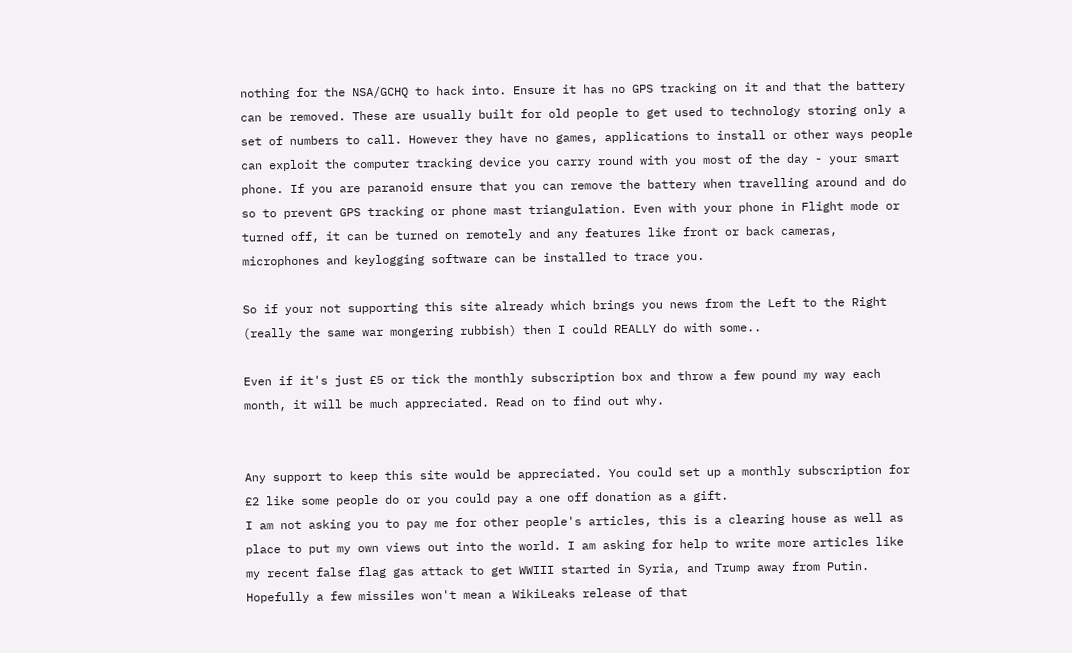nothing for the NSA/GCHQ to hack into. Ensure it has no GPS tracking on it and that the battery can be removed. These are usually built for old people to get used to technology storing only a set of numbers to call. However they have no games, applications to install or other ways people can exploit the computer tracking device you carry round with you most of the day - your smart phone. If you are paranoid ensure that you can remove the battery when travelling around and do so to prevent GPS tracking or phone mast triangulation. Even with your phone in Flight mode or turned off, it can be turned on remotely and any features like front or back cameras, microphones and keylogging software can be installed to trace you.

So if your not supporting this site already which brings you news from the Left to the Right (really the same war mongering rubbish) then I could REALLY do with some..

Even if it's just £5 or tick the monthly subscription box and throw a few pound my way each month, it will be much appreciated. Read on to find out why.


Any support to keep this site would be appreciated. You could set up a monthly subscription for £2 like some people do or you could pay a one off donation as a gift.
I am not asking you to pay me for other people's articles, this is a clearing house as well as place to put my own views out into the world. I am asking for help to write more articles like my recent false flag gas attack to get WWIII started in Syria, and Trump away from Putin. Hopefully a few missiles won't mean a WikiLeaks release of that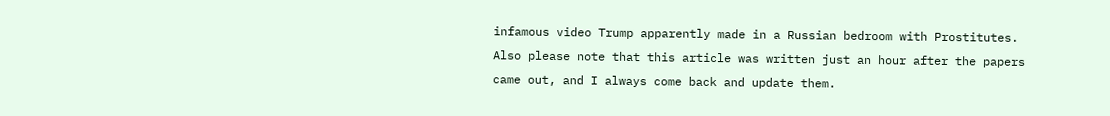infamous video Trump apparently made in a Russian bedroom with Prostitutes. Also please note that this article was written just an hour after the papers came out, and I always come back and update them.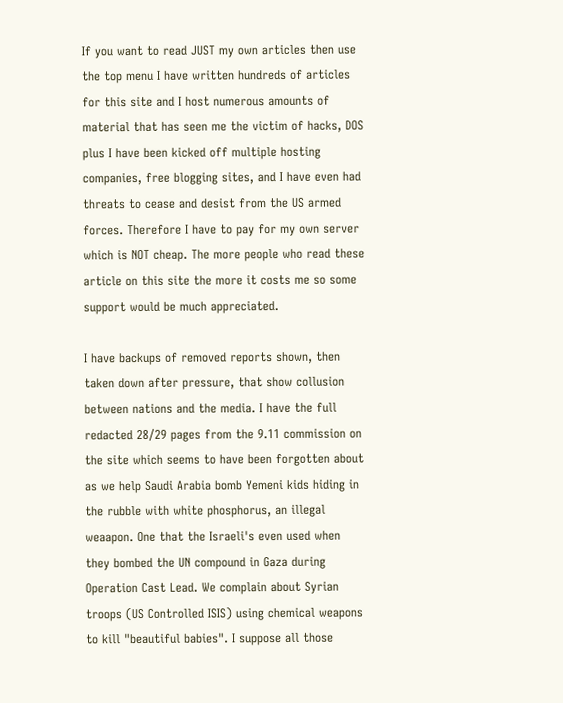If you want to read JUST my own articles then use the top menu I have written hundreds of articles for this site and I host numerous amounts of material that has seen me the victim of hacks, DOS plus I have been kicked off multiple hosting companies, free blogging sites, and I have even had threats to cease and desist from the US armed forces. Therefore I have to pay for my own server which is NOT cheap. The more people who read these article on this site the more it costs me so some support would be much appreciated.

I have backups of removed reports shown, then taken down after pressure, that show collusion between nations and the media. I have the full redacted 28/29 pages from the 9.11 commission on the site which seems to have been forgotten about as we help Saudi Arabia bomb Yemeni kids hiding in the rubble with white phosphorus, an illegal weaapon. One that the Israeli's even used when they bombed the UN compound in Gaza during Operation Cast Lead. We complain about Syrian troops (US Controlled ISIS) using chemical weapons to kill "beautiful babies". I suppose all those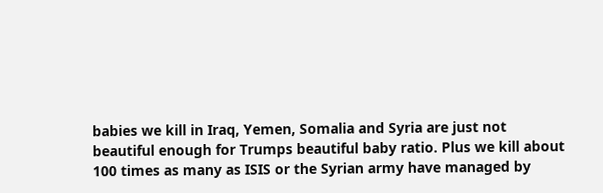babies we kill in Iraq, Yemen, Somalia and Syria are just not beautiful enough for Trumps beautiful baby ratio. Plus we kill about 100 times as many as ISIS or the Syrian army have managed by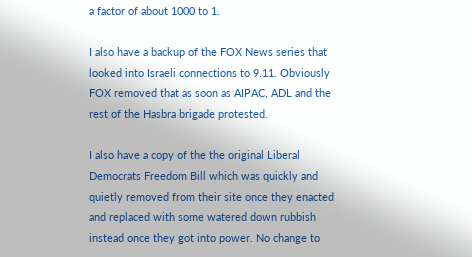a factor of about 1000 to 1.

I also have a backup of the FOX News series that looked into Israeli connections to 9.11. Obviously FOX removed that as soon as AIPAC, ADL and the rest of the Hasbra brigade protested.

I also have a copy of the the original Liberal Democrats Freedom Bill which was quickly and quietly removed from their site once they enacted and replaced with some watered down rubbish instead once they got into power. No change to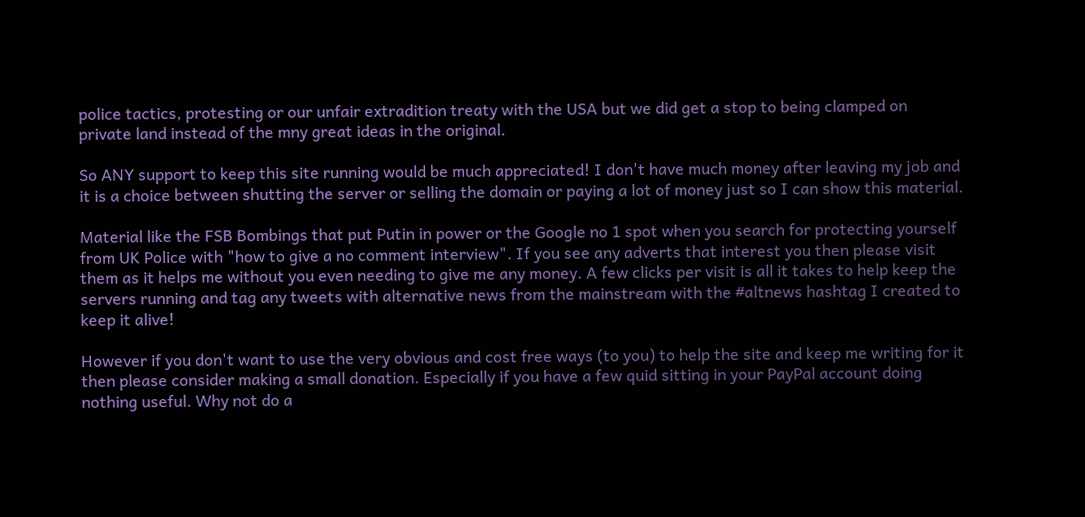police tactics, protesting or our unfair extradition treaty with the USA but we did get a stop to being clamped on private land instead of the mny great ideas in the original.

So ANY support to keep this site running would be much appreciated! I don't have much money after leaving my job and it is a choice between shutting the server or selling the domain or paying a lot of money just so I can show this material.

Material like the FSB Bombings that put Putin in power or the Google no 1 spot when you search for protecting yourself from UK Police with "how to give a no comment interview". If you see any adverts that interest you then please visit them as it helps me without you even needing to give me any money. A few clicks per visit is all it takes to help keep the servers running and tag any tweets with alternative news from the mainstream with the #altnews hashtag I created to keep it alive!

However if you don't want to use the very obvious and cost free ways (to you) to help the site and keep me writing for it then please consider making a small donation. Especially if you have a few quid sitting in your PayPal account doing nothing useful. Why not do a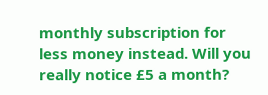monthly subscription for less money instead. Will you really notice £5 a month?